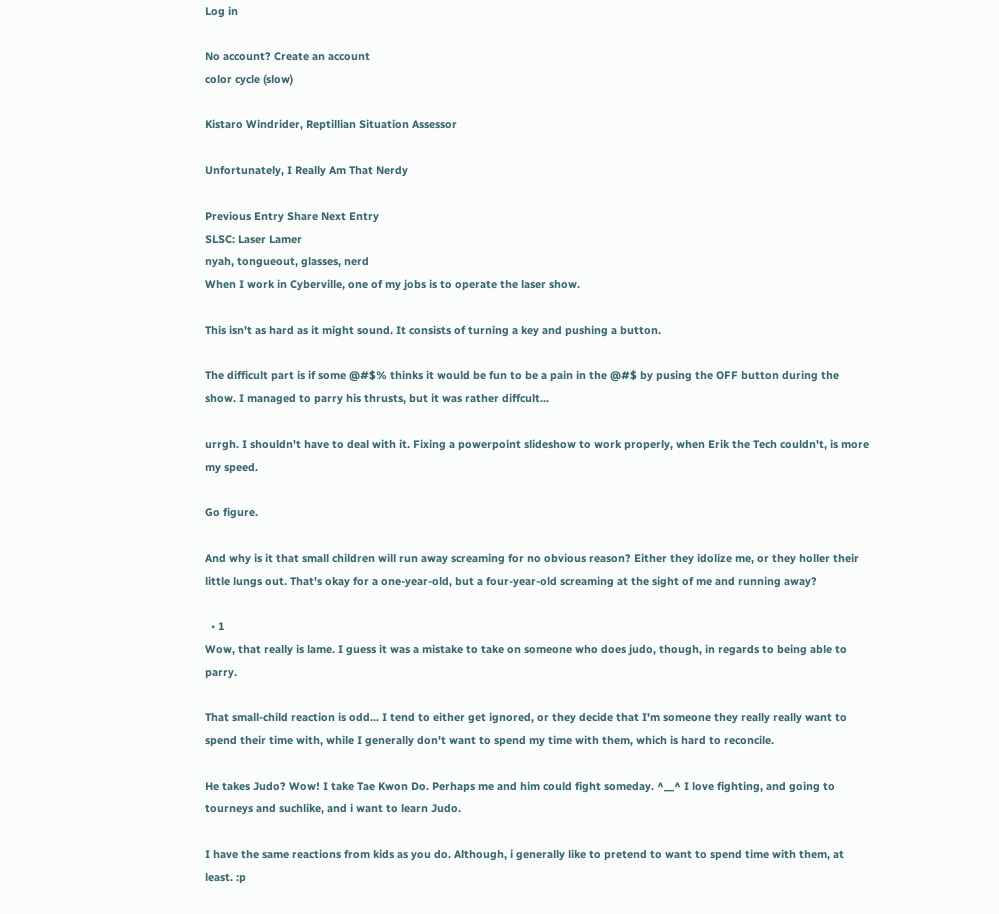Log in

No account? Create an account
color cycle (slow)

Kistaro Windrider, Reptillian Situation Assessor

Unfortunately, I Really Am That Nerdy

Previous Entry Share Next Entry
SLSC: Laser Lamer
nyah, tongueout, glasses, nerd
When I work in Cyberville, one of my jobs is to operate the laser show.

This isn't as hard as it might sound. It consists of turning a key and pushing a button.

The difficult part is if some @#$% thinks it would be fun to be a pain in the @#$ by pusing the OFF button during the show. I managed to parry his thrusts, but it was rather diffcult...

urrgh. I shouldn't have to deal with it. Fixing a powerpoint slideshow to work properly, when Erik the Tech couldn't, is more my speed.

Go figure.

And why is it that small children will run away screaming for no obvious reason? Either they idolize me, or they holler their little lungs out. That's okay for a one-year-old, but a four-year-old screaming at the sight of me and running away?

  • 1
Wow, that really is lame. I guess it was a mistake to take on someone who does judo, though, in regards to being able to parry.

That small-child reaction is odd... I tend to either get ignored, or they decide that I'm someone they really really want to spend their time with, while I generally don't want to spend my time with them, which is hard to reconcile.

He takes Judo? Wow! I take Tae Kwon Do. Perhaps me and him could fight someday. ^__^ I love fighting, and going to tourneys and suchlike, and i want to learn Judo.

I have the same reactions from kids as you do. Although, i generally like to pretend to want to spend time with them, at least. :p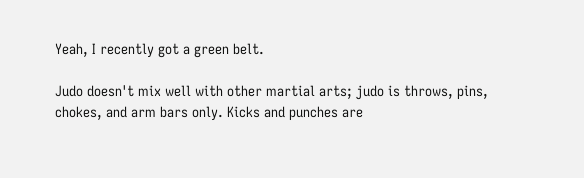Yeah, I recently got a green belt.

Judo doesn't mix well with other martial arts; judo is throws, pins, chokes, and arm bars only. Kicks and punches are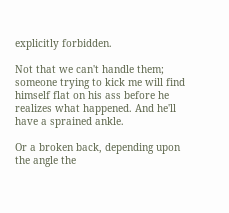explicitly forbidden.

Not that we can't handle them; someone trying to kick me will find himself flat on his ass before he realizes what happened. And he'll have a sprained ankle.

Or a broken back, depending upon the angle the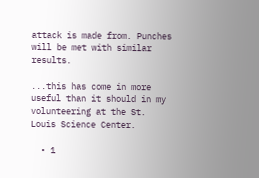attack is made from. Punches will be met with similar results.

...this has come in more useful than it should in my volunteering at the St. Louis Science Center.

  • 1